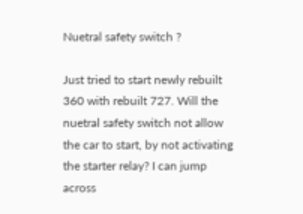Nuetral safety switch ?

Just tried to start newly rebuilt 360 with rebuilt 727. Will the nuetral safety switch not allow the car to start, by not activating the starter relay? I can jump across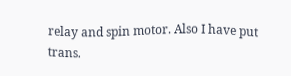relay and spin motor. Also I have put trans.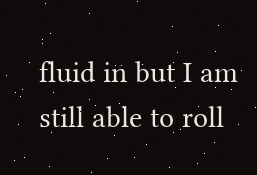fluid in but I am still able to roll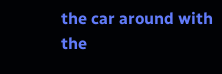the car around with the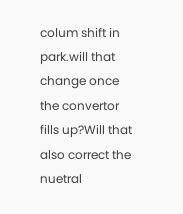colum shift in park.will that change once the convertor fills up?Will that also correct the nuetral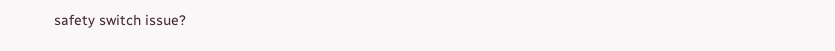safety switch issue?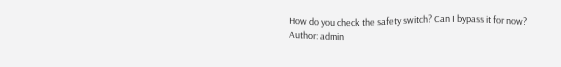How do you check the safety switch? Can I bypass it for now?
Author: admin